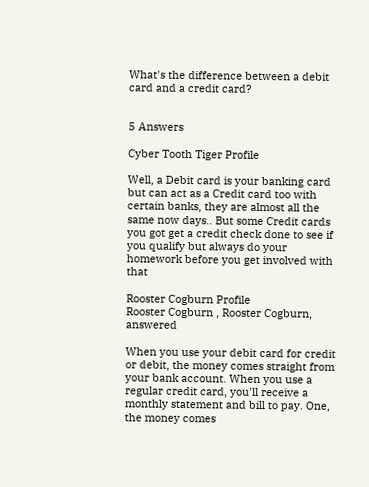What's the difference between a debit card and a credit card?


5 Answers

Cyber Tooth Tiger Profile

Well, a Debit card is your banking card but can act as a Credit card too with certain banks, they are almost all the same now days.. But some Credit cards you got get a credit check done to see if you qualify but always do your homework before you get involved with that

Rooster Cogburn Profile
Rooster Cogburn , Rooster Cogburn, answered

When you use your debit card for credit or debit, the money comes straight from your bank account. When you use a regular credit card, you'll receive a monthly statement and bill to pay. One, the money comes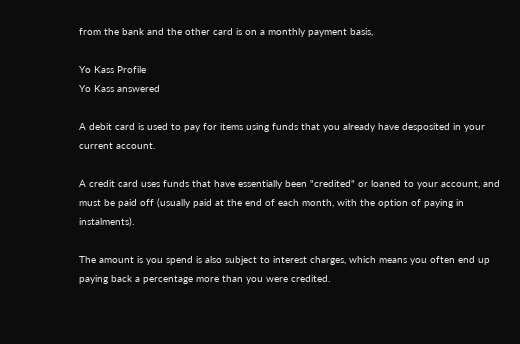from the bank and the other card is on a monthly payment basis,

Yo Kass Profile
Yo Kass answered

A debit card is used to pay for items using funds that you already have desposited in your current account.

A credit card uses funds that have essentially been "credited" or loaned to your account, and must be paid off (usually paid at the end of each month, with the option of paying in instalments).

The amount is you spend is also subject to interest charges, which means you often end up paying back a percentage more than you were credited.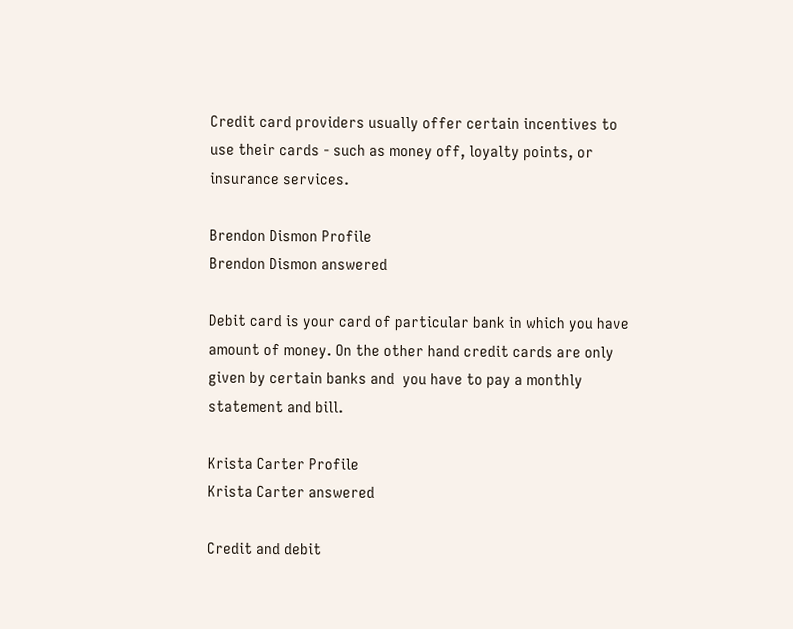Credit card providers usually offer certain incentives to use their cards - such as money off, loyalty points, or insurance services.

Brendon Dismon Profile
Brendon Dismon answered

Debit card is your card of particular bank in which you have amount of money. On the other hand credit cards are only given by certain banks and  you have to pay a monthly statement and bill.

Krista Carter Profile
Krista Carter answered

Credit and debit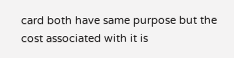card both have same purpose but the cost associated with it is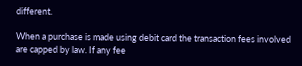different.

When a purchase is made using debit card the transaction fees involved are capped by law. If any fee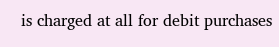is charged at all for debit purchases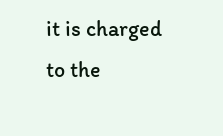it is charged to the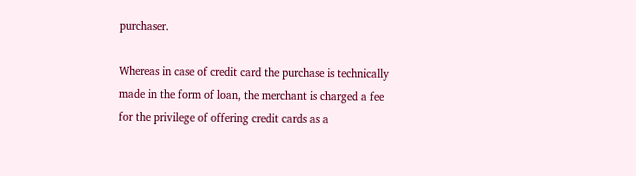purchaser.

Whereas in case of credit card the purchase is technically made in the form of loan, the merchant is charged a fee for the privilege of offering credit cards as a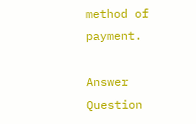method of payment.

Answer Question